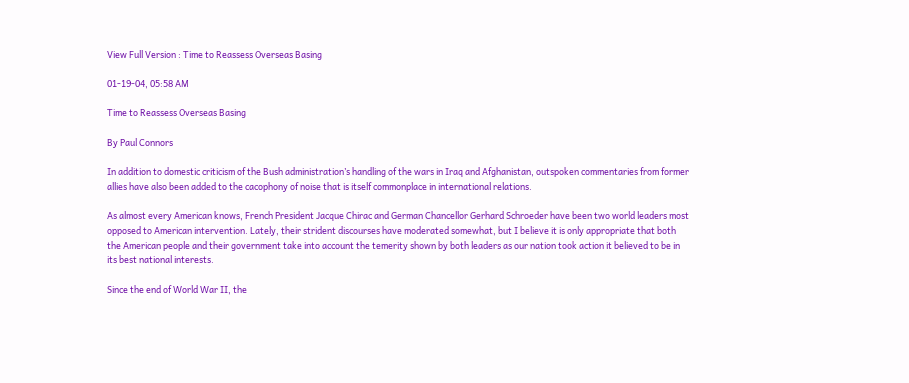View Full Version : Time to Reassess Overseas Basing

01-19-04, 05:58 AM

Time to Reassess Overseas Basing

By Paul Connors

In addition to domestic criticism of the Bush administration’s handling of the wars in Iraq and Afghanistan, outspoken commentaries from former allies have also been added to the cacophony of noise that is itself commonplace in international relations.

As almost every American knows, French President Jacque Chirac and German Chancellor Gerhard Schroeder have been two world leaders most opposed to American intervention. Lately, their strident discourses have moderated somewhat, but I believe it is only appropriate that both the American people and their government take into account the temerity shown by both leaders as our nation took action it believed to be in its best national interests.

Since the end of World War II, the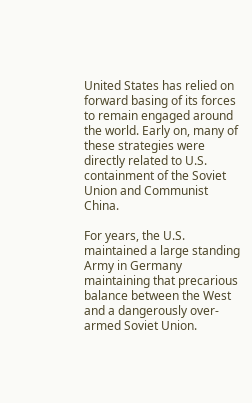United States has relied on forward basing of its forces to remain engaged around the world. Early on, many of these strategies were directly related to U.S. containment of the Soviet Union and Communist China.

For years, the U.S. maintained a large standing Army in Germany maintaining that precarious balance between the West and a dangerously over-armed Soviet Union.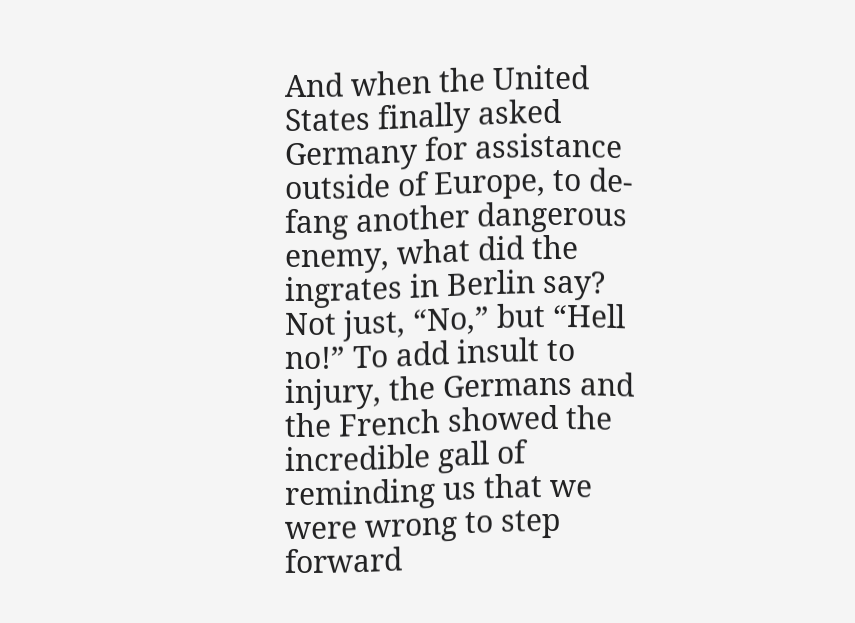And when the United States finally asked Germany for assistance outside of Europe, to de-fang another dangerous enemy, what did the ingrates in Berlin say? Not just, “No,” but “Hell no!” To add insult to injury, the Germans and the French showed the incredible gall of reminding us that we were wrong to step forward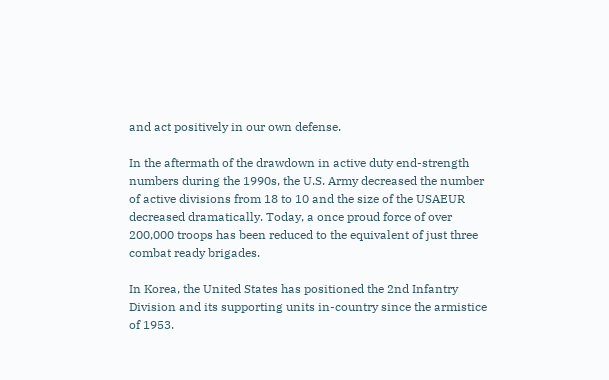and act positively in our own defense.

In the aftermath of the drawdown in active duty end-strength numbers during the 1990s, the U.S. Army decreased the number of active divisions from 18 to 10 and the size of the USAEUR decreased dramatically. Today, a once proud force of over 200,000 troops has been reduced to the equivalent of just three combat ready brigades.

In Korea, the United States has positioned the 2nd Infantry Division and its supporting units in-country since the armistice of 1953.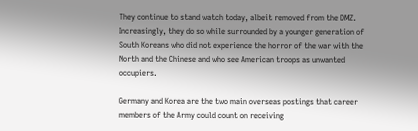They continue to stand watch today, albeit removed from the DMZ. Increasingly, they do so while surrounded by a younger generation of South Koreans who did not experience the horror of the war with the North and the Chinese and who see American troops as unwanted occupiers.

Germany and Korea are the two main overseas postings that career members of the Army could count on receiving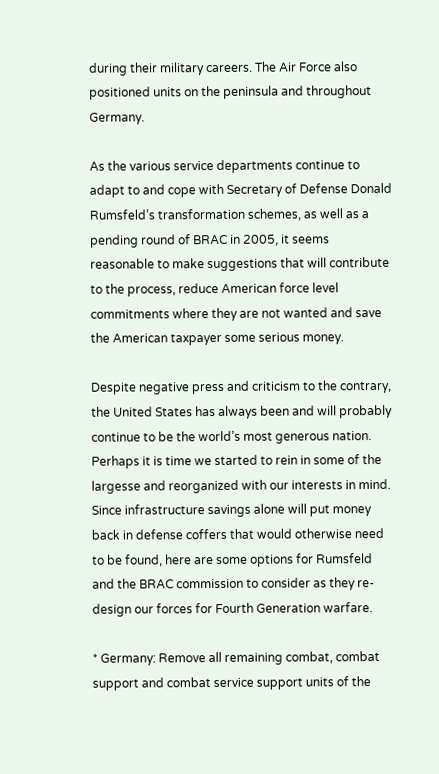during their military careers. The Air Force also positioned units on the peninsula and throughout Germany.

As the various service departments continue to adapt to and cope with Secretary of Defense Donald Rumsfeld’s transformation schemes, as well as a pending round of BRAC in 2005, it seems reasonable to make suggestions that will contribute to the process, reduce American force level commitments where they are not wanted and save the American taxpayer some serious money.

Despite negative press and criticism to the contrary, the United States has always been and will probably continue to be the world’s most generous nation. Perhaps it is time we started to rein in some of the largesse and reorganized with our interests in mind. Since infrastructure savings alone will put money back in defense coffers that would otherwise need to be found, here are some options for Rumsfeld and the BRAC commission to consider as they re-design our forces for Fourth Generation warfare.

* Germany: Remove all remaining combat, combat support and combat service support units of the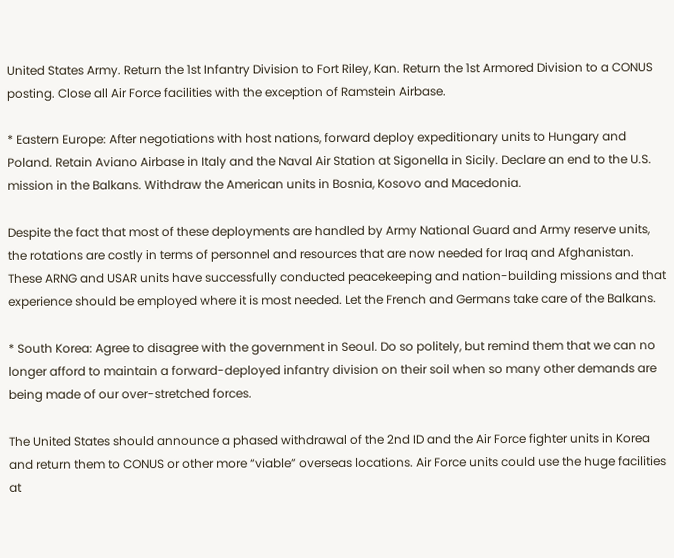United States Army. Return the 1st Infantry Division to Fort Riley, Kan. Return the 1st Armored Division to a CONUS posting. Close all Air Force facilities with the exception of Ramstein Airbase.

* Eastern Europe: After negotiations with host nations, forward deploy expeditionary units to Hungary and Poland. Retain Aviano Airbase in Italy and the Naval Air Station at Sigonella in Sicily. Declare an end to the U.S. mission in the Balkans. Withdraw the American units in Bosnia, Kosovo and Macedonia.

Despite the fact that most of these deployments are handled by Army National Guard and Army reserve units, the rotations are costly in terms of personnel and resources that are now needed for Iraq and Afghanistan. These ARNG and USAR units have successfully conducted peacekeeping and nation-building missions and that experience should be employed where it is most needed. Let the French and Germans take care of the Balkans.

* South Korea: Agree to disagree with the government in Seoul. Do so politely, but remind them that we can no longer afford to maintain a forward-deployed infantry division on their soil when so many other demands are being made of our over-stretched forces.

The United States should announce a phased withdrawal of the 2nd ID and the Air Force fighter units in Korea and return them to CONUS or other more “viable” overseas locations. Air Force units could use the huge facilities at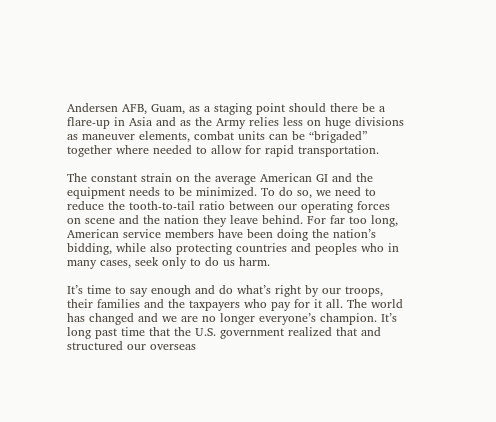Andersen AFB, Guam, as a staging point should there be a flare-up in Asia and as the Army relies less on huge divisions as maneuver elements, combat units can be “brigaded” together where needed to allow for rapid transportation.

The constant strain on the average American GI and the equipment needs to be minimized. To do so, we need to reduce the tooth-to-tail ratio between our operating forces on scene and the nation they leave behind. For far too long, American service members have been doing the nation’s bidding, while also protecting countries and peoples who in many cases, seek only to do us harm.

It’s time to say enough and do what’s right by our troops, their families and the taxpayers who pay for it all. The world has changed and we are no longer everyone’s champion. It’s long past time that the U.S. government realized that and structured our overseas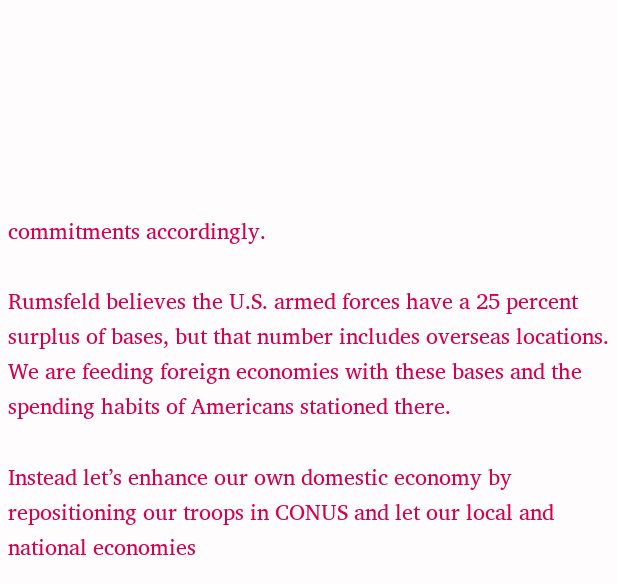commitments accordingly.

Rumsfeld believes the U.S. armed forces have a 25 percent surplus of bases, but that number includes overseas locations. We are feeding foreign economies with these bases and the spending habits of Americans stationed there.

Instead let’s enhance our own domestic economy by repositioning our troops in CONUS and let our local and national economies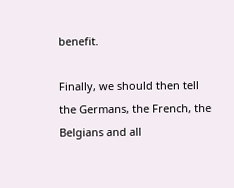benefit.

Finally, we should then tell the Germans, the French, the Belgians and all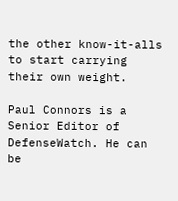the other know-it-alls to start carrying their own weight.

Paul Connors is a Senior Editor of DefenseWatch. He can be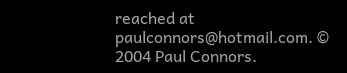reached at paulconnors@hotmail.com. © 2004 Paul Connors.